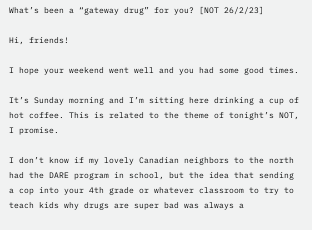What’s been a “gateway drug” for you? [NOT 26/2/23]

Hi, friends!

I hope your weekend went well and you had some good times.

It’s Sunday morning and I’m sitting here drinking a cup of hot coffee. This is related to the theme of tonight’s NOT, I promise.

I don’t know if my lovely Canadian neighbors to the north had the DARE program in school, but the idea that sending a cop into your 4th grade or whatever classroom to try to teach kids why drugs are super bad was always a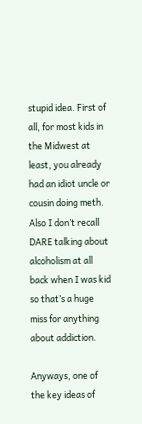stupid idea. First of all, for most kids in the Midwest at least, you already had an idiot uncle or cousin doing meth. Also I don’t recall DARE talking about alcoholism at all back when I was kid so that’s a huge miss for anything about addiction.

Anyways, one of the key ideas of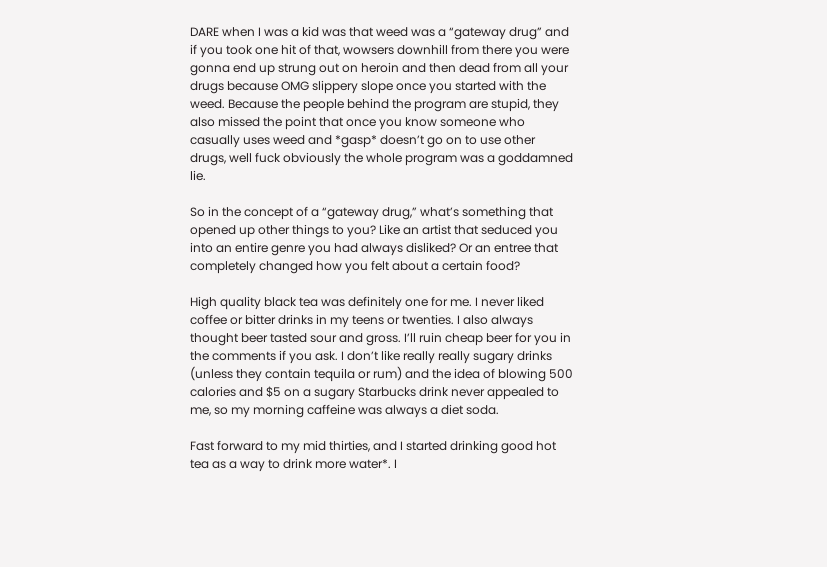DARE when I was a kid was that weed was a “gateway drug” and if you took one hit of that, wowsers downhill from there you were gonna end up strung out on heroin and then dead from all your drugs because OMG slippery slope once you started with the weed. Because the people behind the program are stupid, they also missed the point that once you know someone who casually uses weed and *gasp* doesn’t go on to use other drugs, well fuck obviously the whole program was a goddamned lie.

So in the concept of a “gateway drug,” what’s something that opened up other things to you? Like an artist that seduced you into an entire genre you had always disliked? Or an entree that completely changed how you felt about a certain food?

High quality black tea was definitely one for me. I never liked coffee or bitter drinks in my teens or twenties. I also always thought beer tasted sour and gross. I’ll ruin cheap beer for you in the comments if you ask. I don’t like really really sugary drinks (unless they contain tequila or rum) and the idea of blowing 500 calories and $5 on a sugary Starbucks drink never appealed to me, so my morning caffeine was always a diet soda.

Fast forward to my mid thirties, and I started drinking good hot tea as a way to drink more water*. I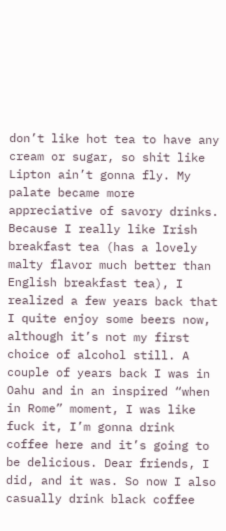don’t like hot tea to have any cream or sugar, so shit like Lipton ain’t gonna fly. My palate became more appreciative of savory drinks. Because I really like Irish breakfast tea (has a lovely malty flavor much better than English breakfast tea), I realized a few years back that I quite enjoy some beers now, although it’s not my first choice of alcohol still. A couple of years back I was in Oahu and in an inspired “when in Rome” moment, I was like fuck it, I’m gonna drink coffee here and it’s going to be delicious. Dear friends, I did, and it was. So now I also casually drink black coffee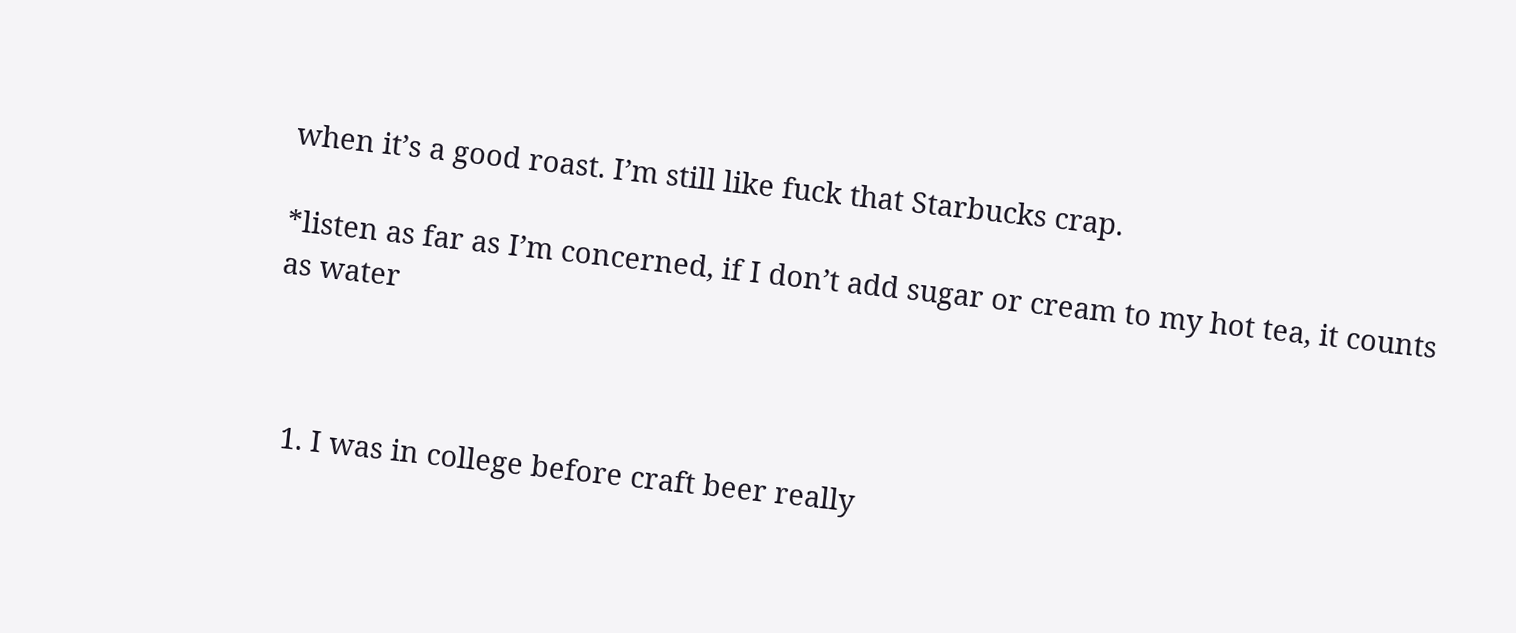when it’s a good roast. I’m still like fuck that Starbucks crap.

*listen as far as I’m concerned, if I don’t add sugar or cream to my hot tea, it counts as water



  1. I was in college before craft beer really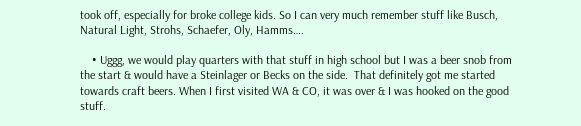took off, especially for broke college kids. So I can very much remember stuff like Busch, Natural Light, Strohs, Schaefer, Oly, Hamms….

    • Uggg, we would play quarters with that stuff in high school but I was a beer snob from the start & would have a Steinlager or Becks on the side.  That definitely got me started towards craft beers. When I first visited WA & CO, it was over & I was hooked on the good stuff.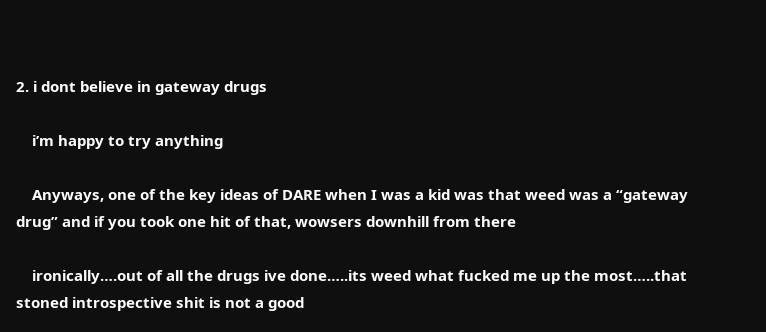2. i dont believe in gateway drugs

    i’m happy to try anything

    Anyways, one of the key ideas of DARE when I was a kid was that weed was a “gateway drug” and if you took one hit of that, wowsers downhill from there

    ironically….out of all the drugs ive done…..its weed what fucked me up the most…..that stoned introspective shit is not a good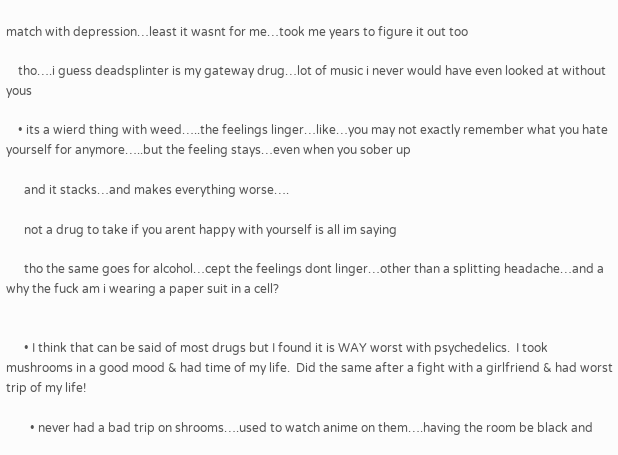match with depression…least it wasnt for me…took me years to figure it out too

    tho….i guess deadsplinter is my gateway drug…lot of music i never would have even looked at without yous

    • its a wierd thing with weed…..the feelings linger…like…you may not exactly remember what you hate yourself for anymore…..but the feeling stays…even when you sober up

      and it stacks…and makes everything worse….

      not a drug to take if you arent happy with yourself is all im saying

      tho the same goes for alcohol…cept the feelings dont linger…other than a splitting headache…and a why the fuck am i wearing a paper suit in a cell?


      • I think that can be said of most drugs but I found it is WAY worst with psychedelics.  I took mushrooms in a good mood & had time of my life.  Did the same after a fight with a girlfriend & had worst trip of my life!

        • never had a bad trip on shrooms….used to watch anime on them….having the room be black and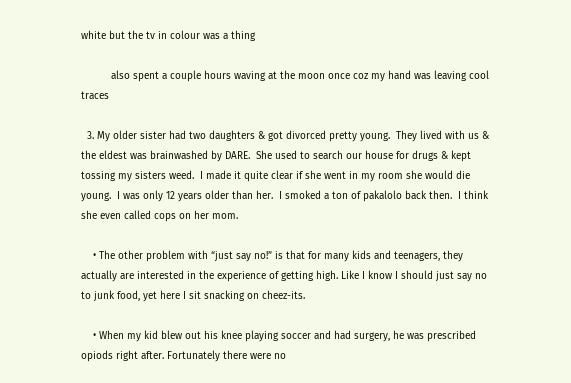white but the tv in colour was a thing

          also spent a couple hours waving at the moon once coz my hand was leaving cool traces

  3. My older sister had two daughters & got divorced pretty young.  They lived with us & the eldest was brainwashed by DARE.  She used to search our house for drugs & kept tossing my sisters weed.  I made it quite clear if she went in my room she would die young.  I was only 12 years older than her.  I smoked a ton of pakalolo back then.  I think she even called cops on her mom.

    • The other problem with “just say no!” is that for many kids and teenagers, they actually are interested in the experience of getting high. Like I know I should just say no to junk food, yet here I sit snacking on cheez-its.

    • When my kid blew out his knee playing soccer and had surgery, he was prescribed opiods right after. Fortunately there were no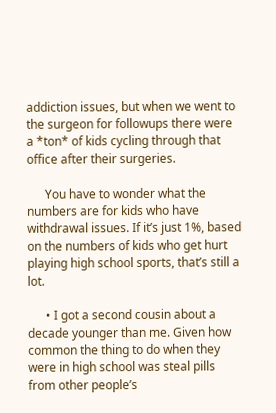addiction issues, but when we went to the surgeon for followups there were a *ton* of kids cycling through that office after their surgeries.

      You have to wonder what the numbers are for kids who have withdrawal issues. If it’s just 1%, based on the numbers of kids who get hurt playing high school sports, that’s still a lot.

      • I got a second cousin about a decade younger than me. Given how common the thing to do when they were in high school was steal pills from other people’s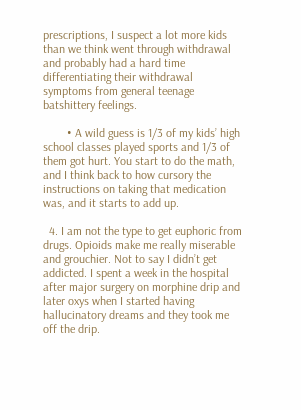prescriptions, I suspect a lot more kids than we think went through withdrawal and probably had a hard time differentiating their withdrawal symptoms from general teenage batshittery feelings.

        • A wild guess is 1/3 of my kids’ high school classes played sports and 1/3 of them got hurt. You start to do the math, and I think back to how cursory the instructions on taking that medication was, and it starts to add up.

  4. I am not the type to get euphoric from drugs. Opioids make me really miserable and grouchier. Not to say I didn’t get addicted. I spent a week in the hospital after major surgery on morphine drip and later oxys when I started having hallucinatory dreams and they took me off the drip.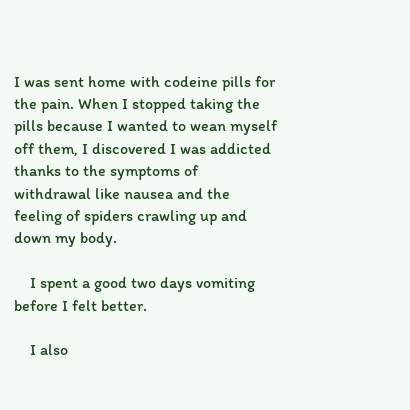I was sent home with codeine pills for the pain. When I stopped taking the pills because I wanted to wean myself off them, I discovered I was addicted thanks to the symptoms of withdrawal like nausea and the feeling of spiders crawling up and down my body.

    I spent a good two days vomiting before I felt better.

    I also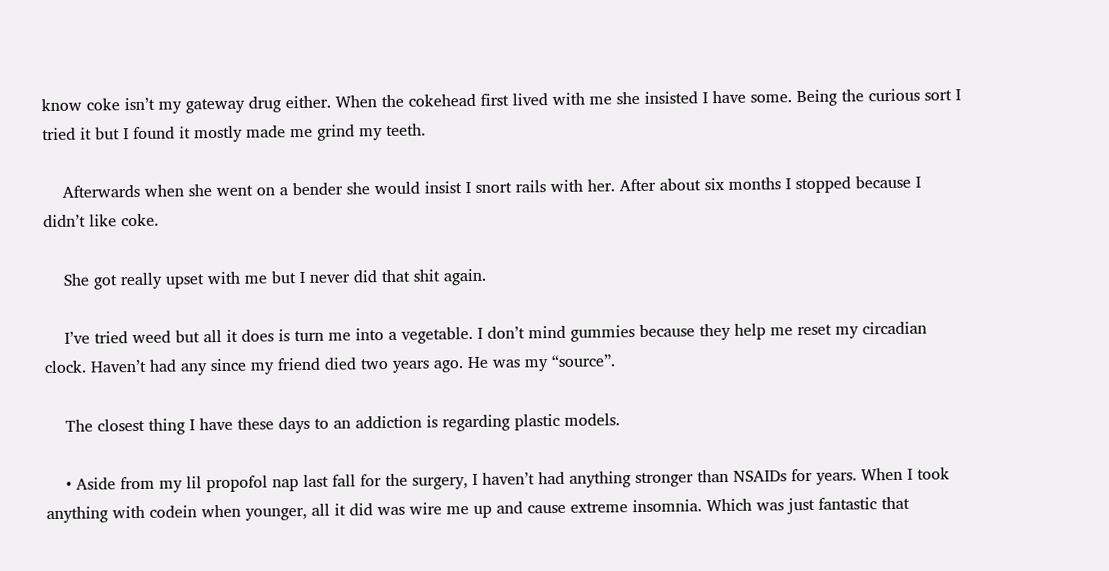know coke isn’t my gateway drug either. When the cokehead first lived with me she insisted I have some. Being the curious sort I tried it but I found it mostly made me grind my teeth.

    Afterwards when she went on a bender she would insist I snort rails with her. After about six months I stopped because I didn’t like coke.

    She got really upset with me but I never did that shit again.

    I’ve tried weed but all it does is turn me into a vegetable. I don’t mind gummies because they help me reset my circadian clock. Haven’t had any since my friend died two years ago. He was my “source”.

    The closest thing I have these days to an addiction is regarding plastic models.

    • Aside from my lil propofol nap last fall for the surgery, I haven’t had anything stronger than NSAIDs for years. When I took anything with codein when younger, all it did was wire me up and cause extreme insomnia. Which was just fantastic that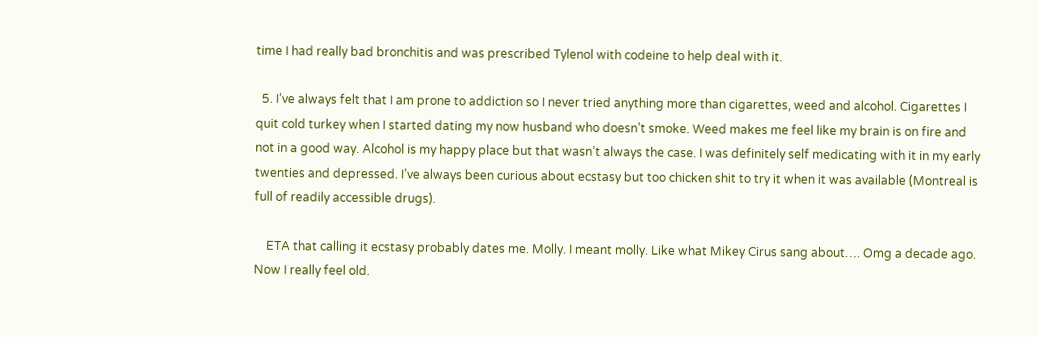time I had really bad bronchitis and was prescribed Tylenol with codeine to help deal with it.

  5. I’ve always felt that I am prone to addiction so I never tried anything more than cigarettes, weed and alcohol. Cigarettes I quit cold turkey when I started dating my now husband who doesn’t smoke. Weed makes me feel like my brain is on fire and not in a good way. Alcohol is my happy place but that wasn’t always the case. I was definitely self medicating with it in my early twenties and depressed. I’ve always been curious about ecstasy but too chicken shit to try it when it was available (Montreal is full of readily accessible drugs).

    ETA that calling it ecstasy probably dates me. Molly. I meant molly. Like what Mikey Cirus sang about…. Omg a decade ago. Now I really feel old.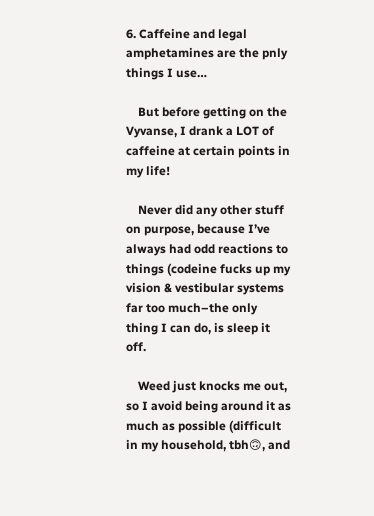6. Caffeine and legal amphetamines are the pnly things I use…

    But before getting on the Vyvanse, I drank a LOT of caffeine at certain points in my life!

    Never did any other stuff on purpose, because I’ve always had odd reactions to things (codeine fucks up my vision & vestibular systems far too much–the only thing I can do, is sleep it off.

    Weed just knocks me out, so I avoid being around it as much as possible (difficult in my household, tbh🙃, and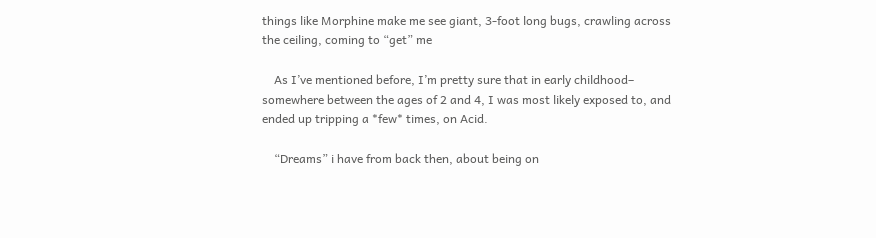things like Morphine make me see giant, 3-foot long bugs, crawling across the ceiling, coming to “get” me

    As I’ve mentioned before, I’m pretty sure that in early childhood– somewhere between the ages of 2 and 4, I was most likely exposed to, and ended up tripping a *few* times, on Acid.

    “Dreams” i have from back then, about being on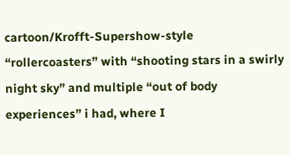cartoon/Krofft-Supershow-style “rollercoasters” with “shooting stars in a swirly night sky” and multiple “out of body experiences” i had, where I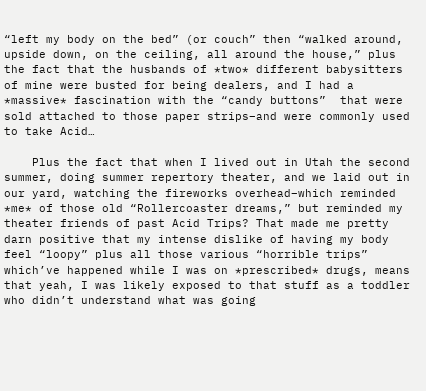“left my body on the bed” (or couch” then “walked around, upside down, on the ceiling, all around the house,” plus the fact that the husbands of *two* different babysitters of mine were busted for being dealers, and I had a *massive* fascination with the “candy buttons”  that were sold attached to those paper strips–and were commonly used to take Acid…

    Plus the fact that when I lived out in Utah the second summer, doing summer repertory theater, and we laid out in our yard, watching the fireworks overhead–which reminded *me* of those old “Rollercoaster dreams,” but reminded my theater friends of past Acid Trips? That made me pretty darn positive that my intense dislike of having my body feel “loopy” plus all those various “horrible trips” which’ve happened while I was on *prescribed* drugs, means that yeah, I was likely exposed to that stuff as a toddler who didn’t understand what was going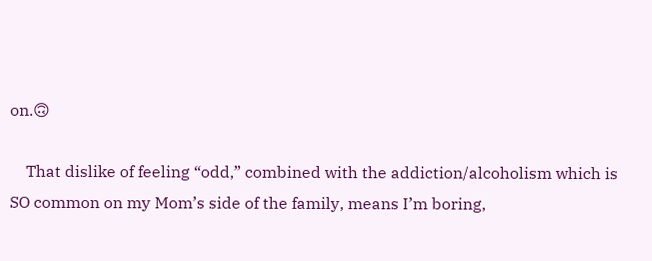on.🙃

    That dislike of feeling “odd,” combined with the addiction/alcoholism which is SO common on my Mom’s side of the family, means I’m boring,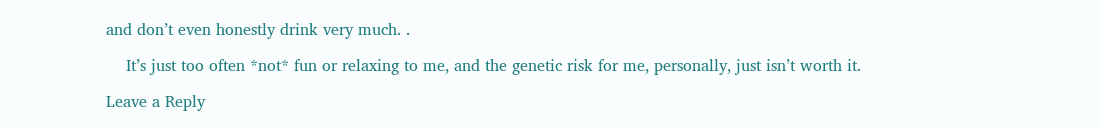and don’t even honestly drink very much. .

    It’s just too often *not* fun or relaxing to me, and the genetic risk for me, personally, just isn’t worth it.

Leave a Reply